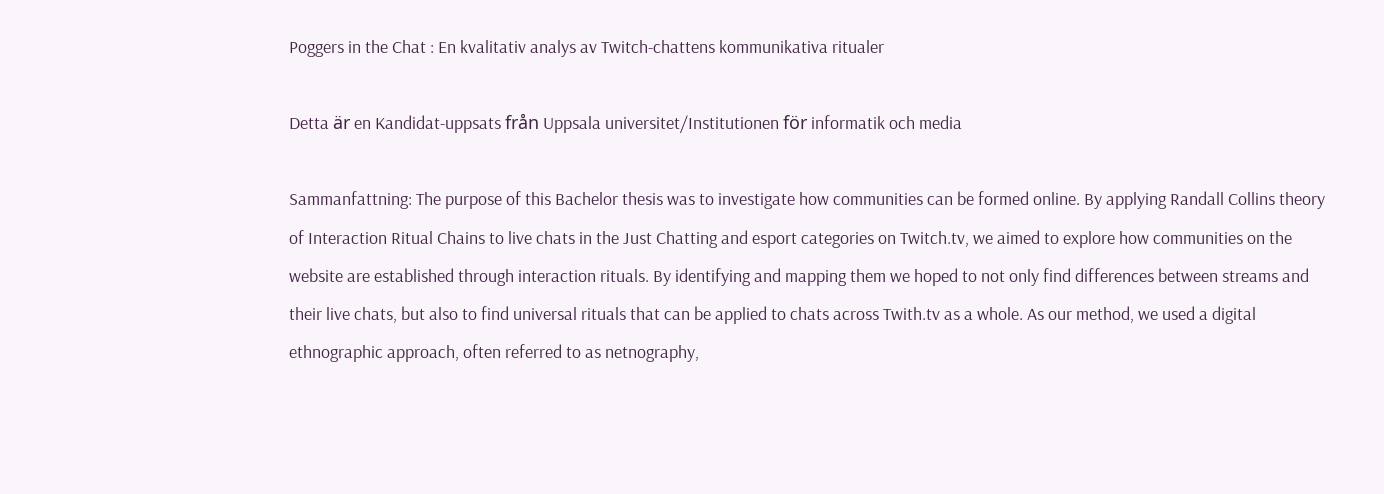Poggers in the Chat : En kvalitativ analys av Twitch-chattens kommunikativa ritualer

Detta är en Kandidat-uppsats från Uppsala universitet/Institutionen för informatik och media

Sammanfattning: The purpose of this Bachelor thesis was to investigate how communities can be formed online. By applying Randall Collins theory of Interaction Ritual Chains to live chats in the Just Chatting and esport categories on Twitch.tv, we aimed to explore how communities on the website are established through interaction rituals. By identifying and mapping them we hoped to not only find differences between streams and their live chats, but also to find universal rituals that can be applied to chats across Twith.tv as a whole. As our method, we used a digital ethnographic approach, often referred to as netnography,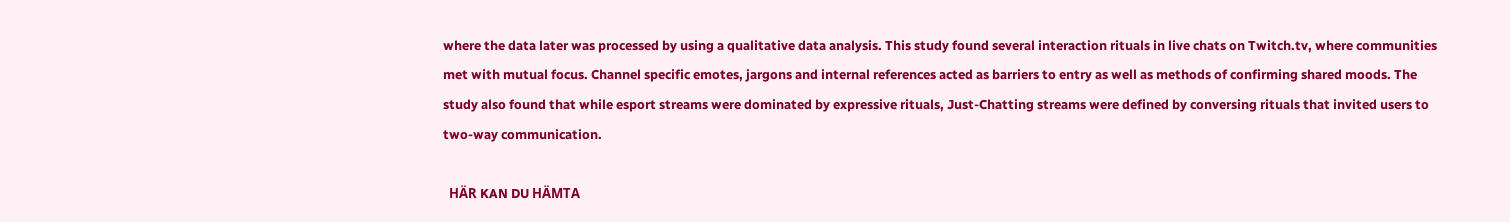where the data later was processed by using a qualitative data analysis. This study found several interaction rituals in live chats on Twitch.tv, where communities met with mutual focus. Channel specific emotes, jargons and internal references acted as barriers to entry as well as methods of confirming shared moods. The study also found that while esport streams were dominated by expressive rituals, Just-Chatting streams were defined by conversing rituals that invited users to two-way communication.

  HÄR KAN DU HÄMTA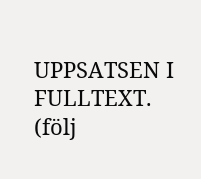UPPSATSEN I FULLTEXT. (följ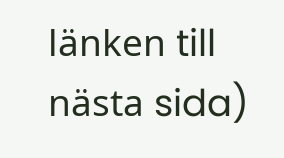länken till nästa sida)